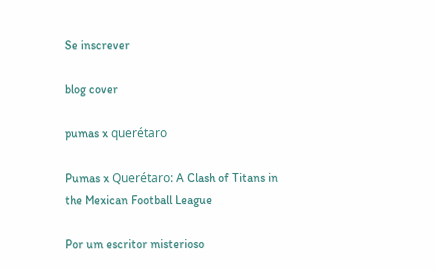Se inscrever

blog cover

pumas x querétaro

Pumas x Querétaro: A Clash of Titans in the Mexican Football League

Por um escritor misterioso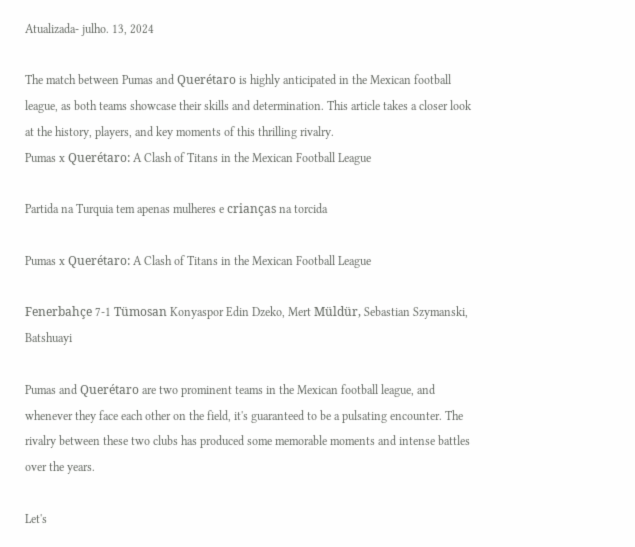Atualizada- julho. 13, 2024

The match between Pumas and Querétaro is highly anticipated in the Mexican football league, as both teams showcase their skills and determination. This article takes a closer look at the history, players, and key moments of this thrilling rivalry.
Pumas x Querétaro: A Clash of Titans in the Mexican Football League

Partida na Turquia tem apenas mulheres e crianças na torcida

Pumas x Querétaro: A Clash of Titans in the Mexican Football League

Fenerbahçe 7-1 Tümosan Konyaspor Edin Dzeko, Mert Müldür, Sebastian Szymanski, Batshuayi

Pumas and Querétaro are two prominent teams in the Mexican football league, and whenever they face each other on the field, it's guaranteed to be a pulsating encounter. The rivalry between these two clubs has produced some memorable moments and intense battles over the years.

Let's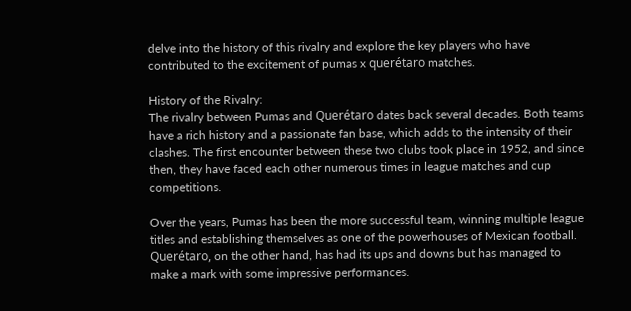delve into the history of this rivalry and explore the key players who have contributed to the excitement of pumas x querétaro matches.

History of the Rivalry:
The rivalry between Pumas and Querétaro dates back several decades. Both teams have a rich history and a passionate fan base, which adds to the intensity of their clashes. The first encounter between these two clubs took place in 1952, and since then, they have faced each other numerous times in league matches and cup competitions.

Over the years, Pumas has been the more successful team, winning multiple league titles and establishing themselves as one of the powerhouses of Mexican football. Querétaro, on the other hand, has had its ups and downs but has managed to make a mark with some impressive performances.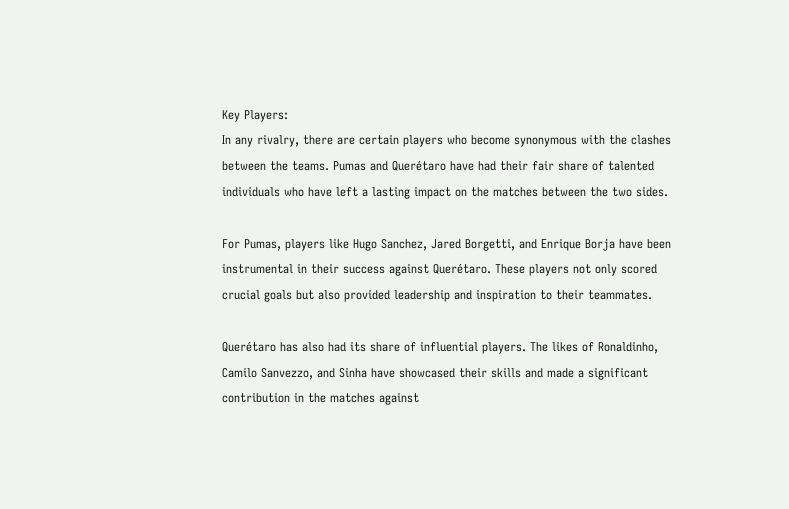Key Players:
In any rivalry, there are certain players who become synonymous with the clashes between the teams. Pumas and Querétaro have had their fair share of talented individuals who have left a lasting impact on the matches between the two sides.

For Pumas, players like Hugo Sanchez, Jared Borgetti, and Enrique Borja have been instrumental in their success against Querétaro. These players not only scored crucial goals but also provided leadership and inspiration to their teammates.

Querétaro has also had its share of influential players. The likes of Ronaldinho, Camilo Sanvezzo, and Sinha have showcased their skills and made a significant contribution in the matches against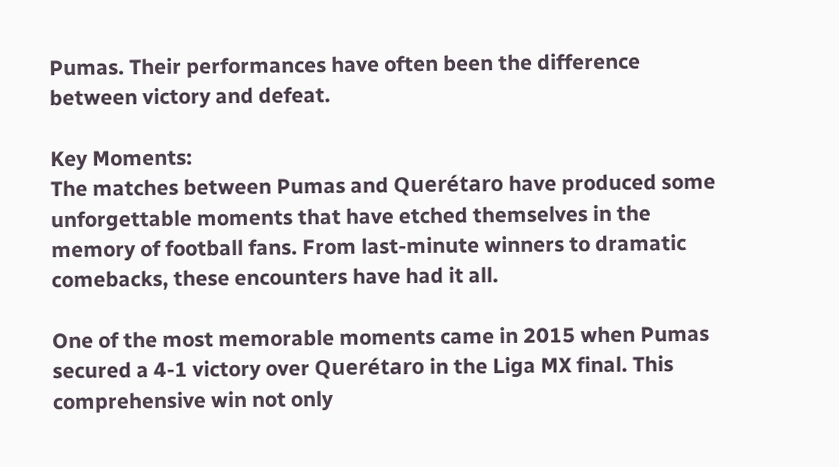Pumas. Their performances have often been the difference between victory and defeat.

Key Moments:
The matches between Pumas and Querétaro have produced some unforgettable moments that have etched themselves in the memory of football fans. From last-minute winners to dramatic comebacks, these encounters have had it all.

One of the most memorable moments came in 2015 when Pumas secured a 4-1 victory over Querétaro in the Liga MX final. This comprehensive win not only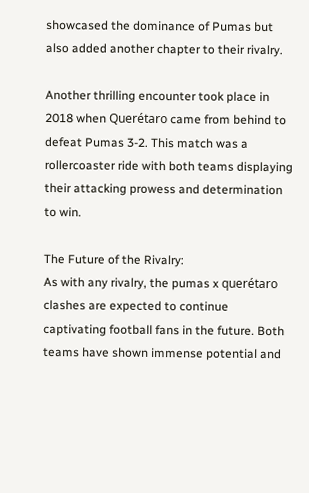showcased the dominance of Pumas but also added another chapter to their rivalry.

Another thrilling encounter took place in 2018 when Querétaro came from behind to defeat Pumas 3-2. This match was a rollercoaster ride with both teams displaying their attacking prowess and determination to win.

The Future of the Rivalry:
As with any rivalry, the pumas x querétaro clashes are expected to continue captivating football fans in the future. Both teams have shown immense potential and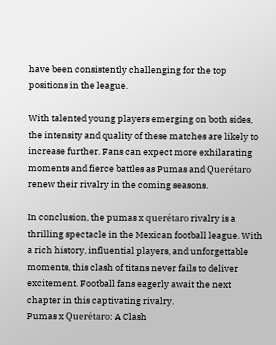have been consistently challenging for the top positions in the league.

With talented young players emerging on both sides, the intensity and quality of these matches are likely to increase further. Fans can expect more exhilarating moments and fierce battles as Pumas and Querétaro renew their rivalry in the coming seasons.

In conclusion, the pumas x querétaro rivalry is a thrilling spectacle in the Mexican football league. With a rich history, influential players, and unforgettable moments, this clash of titans never fails to deliver excitement. Football fans eagerly await the next chapter in this captivating rivalry.
Pumas x Querétaro: A Clash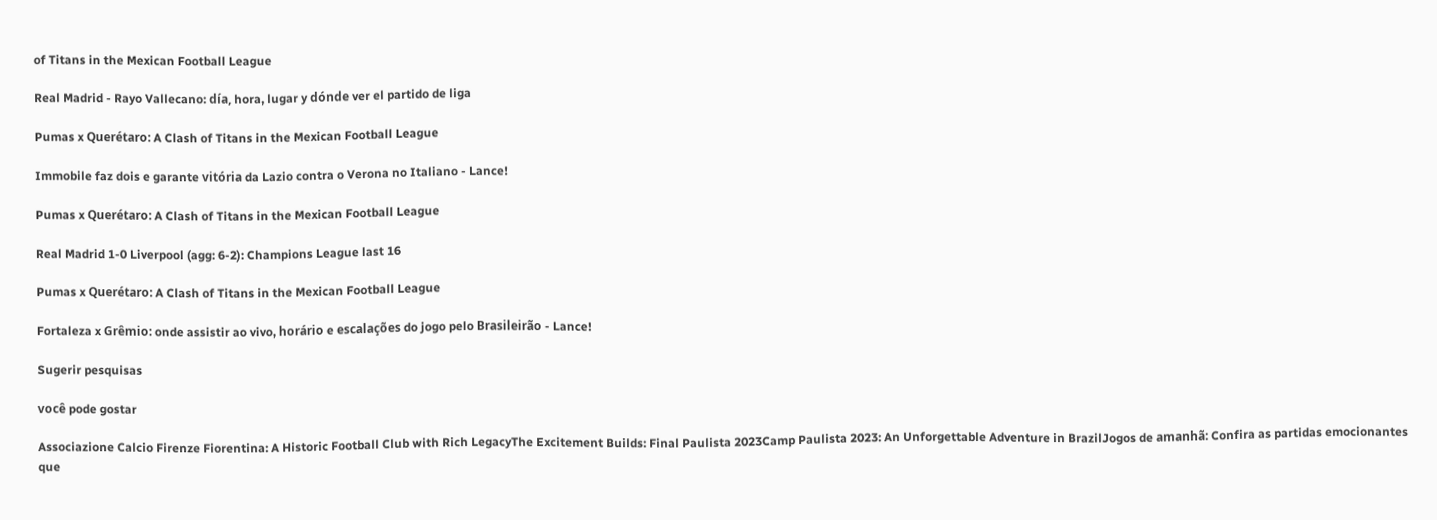of Titans in the Mexican Football League

Real Madrid - Rayo Vallecano: día, hora, lugar y dónde ver el partido de liga

Pumas x Querétaro: A Clash of Titans in the Mexican Football League

Immobile faz dois e garante vitória da Lazio contra o Verona no Italiano - Lance!

Pumas x Querétaro: A Clash of Titans in the Mexican Football League

Real Madrid 1-0 Liverpool (agg: 6-2): Champions League last 16

Pumas x Querétaro: A Clash of Titans in the Mexican Football League

Fortaleza x Grêmio: onde assistir ao vivo, horário e escalações do jogo pelo Brasileirão - Lance!

Sugerir pesquisas

você pode gostar

Associazione Calcio Firenze Fiorentina: A Historic Football Club with Rich LegacyThe Excitement Builds: Final Paulista 2023Camp Paulista 2023: An Unforgettable Adventure in BrazilJogos de amanhã: Confira as partidas emocionantes que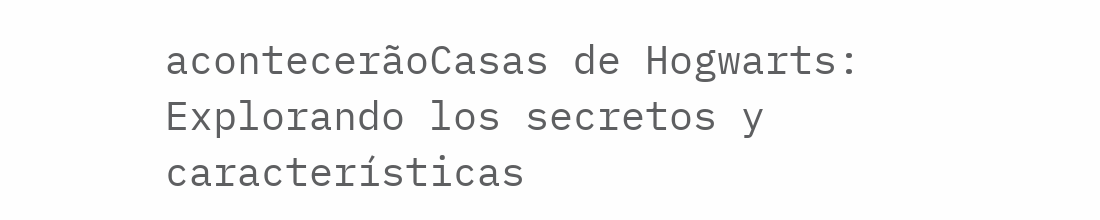acontecerãoCasas de Hogwarts: Explorando los secretos y características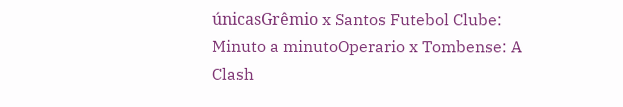únicasGrêmio x Santos Futebol Clube: Minuto a minutoOperario x Tombense: A Clash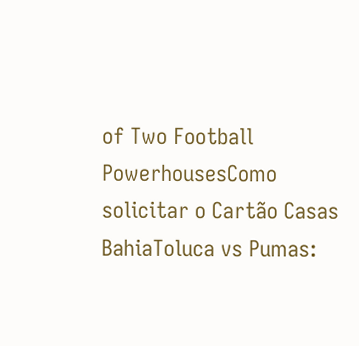of Two Football PowerhousesComo solicitar o Cartão Casas BahiaToluca vs Pumas: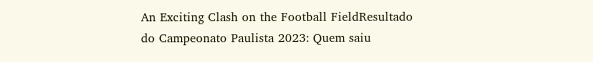An Exciting Clash on the Football FieldResultado do Campeonato Paulista 2023: Quem saiu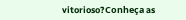vitorioso?Conheça as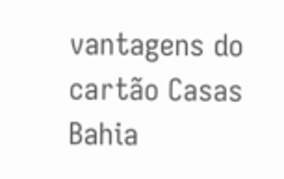vantagens do cartão Casas Bahia